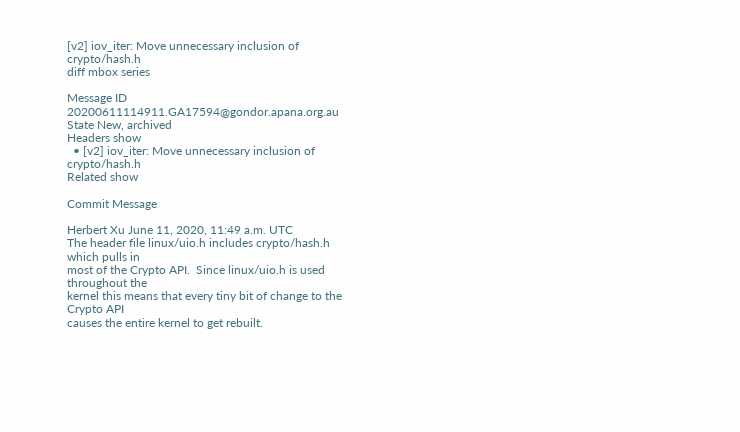[v2] iov_iter: Move unnecessary inclusion of crypto/hash.h
diff mbox series

Message ID 20200611114911.GA17594@gondor.apana.org.au
State New, archived
Headers show
  • [v2] iov_iter: Move unnecessary inclusion of crypto/hash.h
Related show

Commit Message

Herbert Xu June 11, 2020, 11:49 a.m. UTC
The header file linux/uio.h includes crypto/hash.h which pulls in
most of the Crypto API.  Since linux/uio.h is used throughout the
kernel this means that every tiny bit of change to the Crypto API
causes the entire kernel to get rebuilt.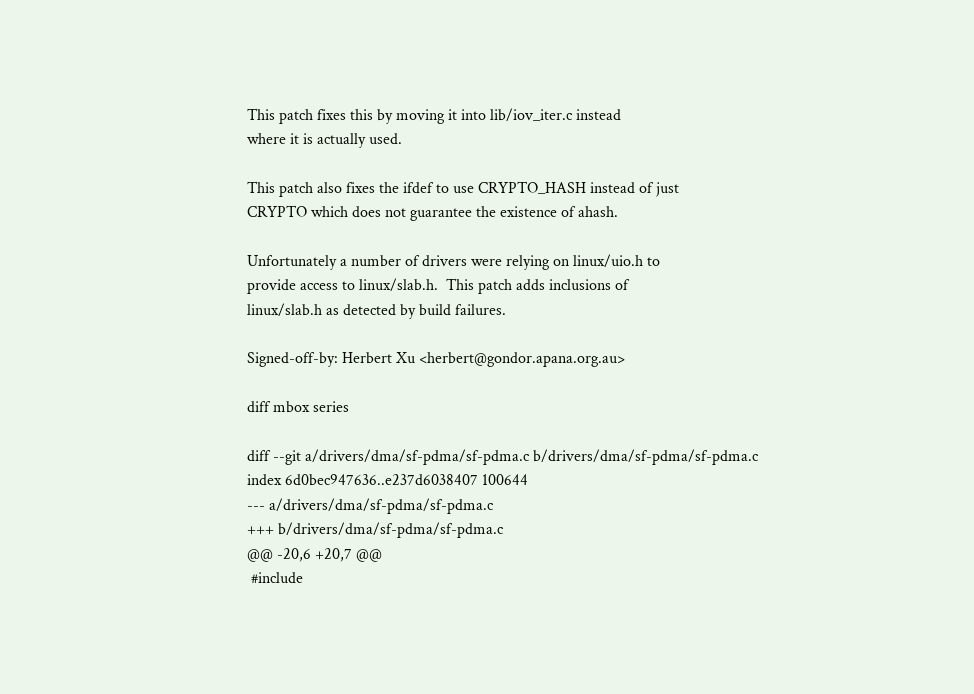This patch fixes this by moving it into lib/iov_iter.c instead
where it is actually used.

This patch also fixes the ifdef to use CRYPTO_HASH instead of just
CRYPTO which does not guarantee the existence of ahash.

Unfortunately a number of drivers were relying on linux/uio.h to
provide access to linux/slab.h.  This patch adds inclusions of
linux/slab.h as detected by build failures.

Signed-off-by: Herbert Xu <herbert@gondor.apana.org.au>

diff mbox series

diff --git a/drivers/dma/sf-pdma/sf-pdma.c b/drivers/dma/sf-pdma/sf-pdma.c
index 6d0bec947636..e237d6038407 100644
--- a/drivers/dma/sf-pdma/sf-pdma.c
+++ b/drivers/dma/sf-pdma/sf-pdma.c
@@ -20,6 +20,7 @@
 #include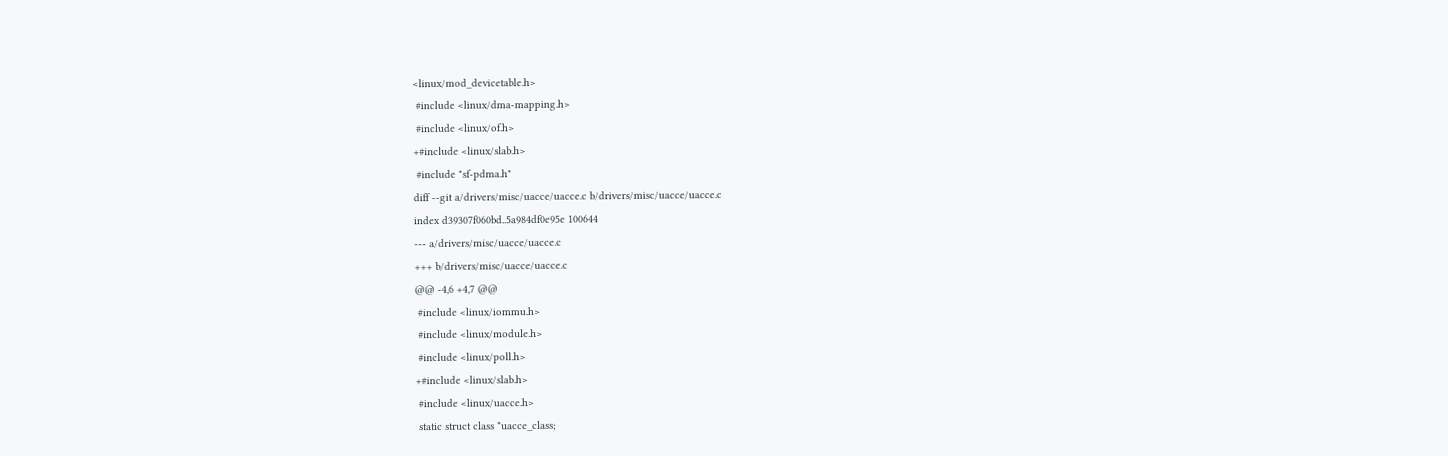<linux/mod_devicetable.h>
 #include <linux/dma-mapping.h>
 #include <linux/of.h>
+#include <linux/slab.h>
 #include "sf-pdma.h"
diff --git a/drivers/misc/uacce/uacce.c b/drivers/misc/uacce/uacce.c
index d39307f060bd..5a984df0e95e 100644
--- a/drivers/misc/uacce/uacce.c
+++ b/drivers/misc/uacce/uacce.c
@@ -4,6 +4,7 @@
 #include <linux/iommu.h>
 #include <linux/module.h>
 #include <linux/poll.h>
+#include <linux/slab.h>
 #include <linux/uacce.h>
 static struct class *uacce_class;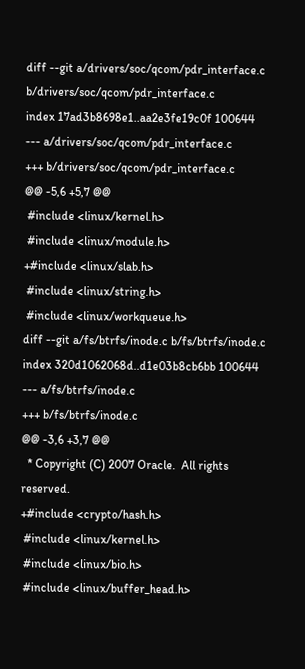diff --git a/drivers/soc/qcom/pdr_interface.c b/drivers/soc/qcom/pdr_interface.c
index 17ad3b8698e1..aa2e3fe19c0f 100644
--- a/drivers/soc/qcom/pdr_interface.c
+++ b/drivers/soc/qcom/pdr_interface.c
@@ -5,6 +5,7 @@
 #include <linux/kernel.h>
 #include <linux/module.h>
+#include <linux/slab.h>
 #include <linux/string.h>
 #include <linux/workqueue.h>
diff --git a/fs/btrfs/inode.c b/fs/btrfs/inode.c
index 320d1062068d..d1e03b8cb6bb 100644
--- a/fs/btrfs/inode.c
+++ b/fs/btrfs/inode.c
@@ -3,6 +3,7 @@
  * Copyright (C) 2007 Oracle.  All rights reserved.
+#include <crypto/hash.h>
 #include <linux/kernel.h>
 #include <linux/bio.h>
 #include <linux/buffer_head.h>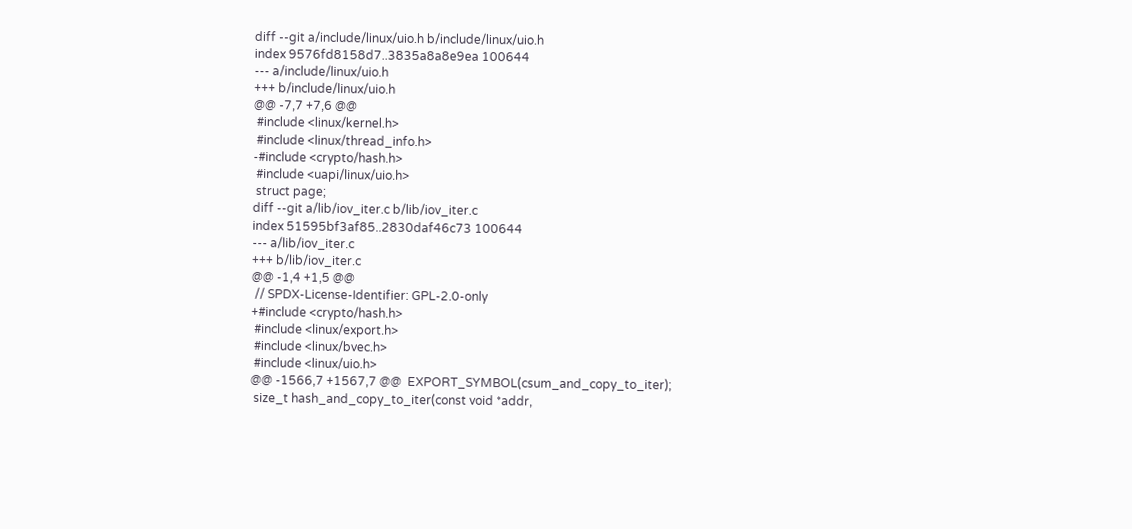diff --git a/include/linux/uio.h b/include/linux/uio.h
index 9576fd8158d7..3835a8a8e9ea 100644
--- a/include/linux/uio.h
+++ b/include/linux/uio.h
@@ -7,7 +7,6 @@
 #include <linux/kernel.h>
 #include <linux/thread_info.h>
-#include <crypto/hash.h>
 #include <uapi/linux/uio.h>
 struct page;
diff --git a/lib/iov_iter.c b/lib/iov_iter.c
index 51595bf3af85..2830daf46c73 100644
--- a/lib/iov_iter.c
+++ b/lib/iov_iter.c
@@ -1,4 +1,5 @@
 // SPDX-License-Identifier: GPL-2.0-only
+#include <crypto/hash.h>
 #include <linux/export.h>
 #include <linux/bvec.h>
 #include <linux/uio.h>
@@ -1566,7 +1567,7 @@  EXPORT_SYMBOL(csum_and_copy_to_iter);
 size_t hash_and_copy_to_iter(const void *addr,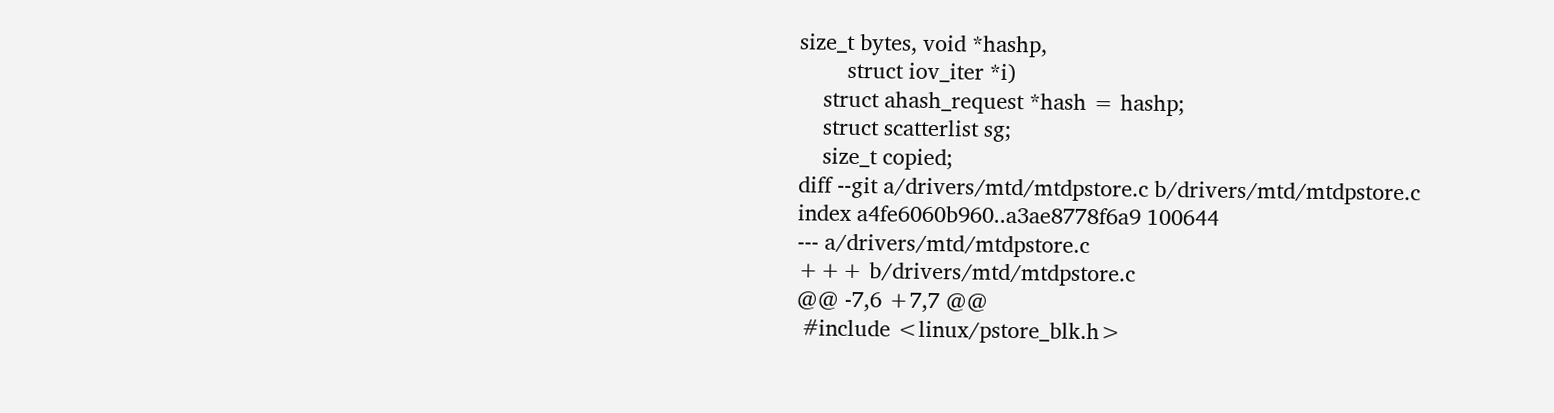size_t bytes, void *hashp,
        struct iov_iter *i)
    struct ahash_request *hash = hashp;
    struct scatterlist sg;
    size_t copied;
diff --git a/drivers/mtd/mtdpstore.c b/drivers/mtd/mtdpstore.c
index a4fe6060b960..a3ae8778f6a9 100644
--- a/drivers/mtd/mtdpstore.c
+++ b/drivers/mtd/mtdpstore.c
@@ -7,6 +7,7 @@
 #include <linux/pstore_blk.h>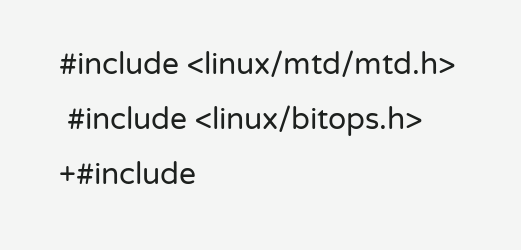#include <linux/mtd/mtd.h>
 #include <linux/bitops.h>
+#include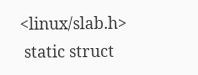<linux/slab.h>
 static struct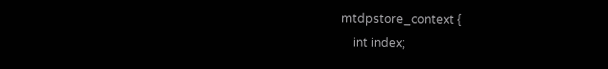mtdpstore_context {
    int index;